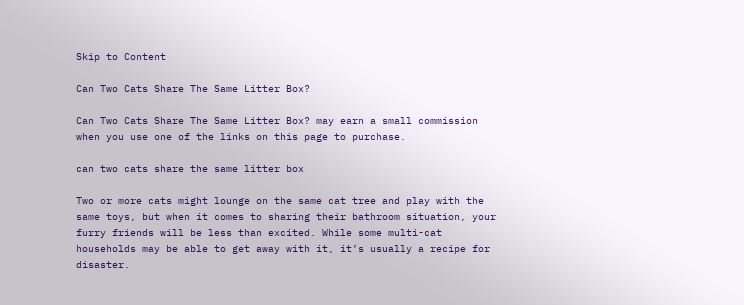Skip to Content

Can Two Cats Share The Same Litter Box?

Can Two Cats Share The Same Litter Box? may earn a small commission when you use one of the links on this page to purchase.

can two cats share the same litter box

Two or more cats might lounge on the same cat tree and play with the same toys, but when it comes to sharing their bathroom situation, your furry friends will be less than excited. While some multi-cat households may be able to get away with it, it’s usually a recipe for disaster.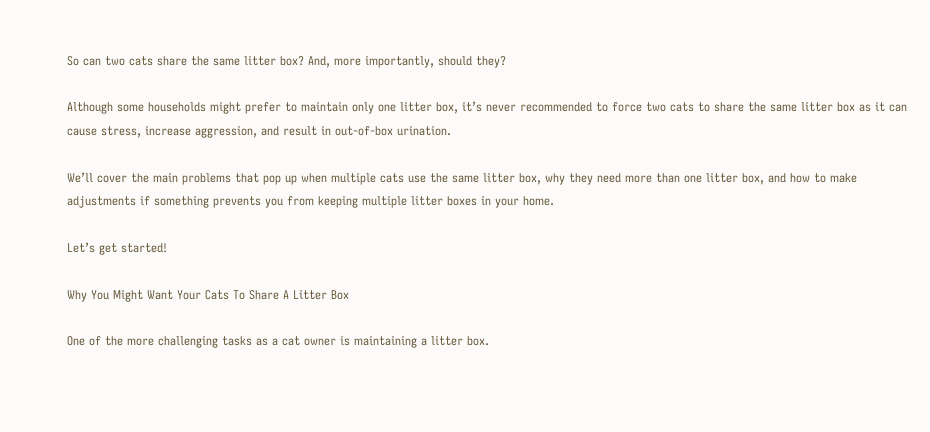So can two cats share the same litter box? And, more importantly, should they?

Although some households might prefer to maintain only one litter box, it’s never recommended to force two cats to share the same litter box as it can cause stress, increase aggression, and result in out-of-box urination.

We’ll cover the main problems that pop up when multiple cats use the same litter box, why they need more than one litter box, and how to make adjustments if something prevents you from keeping multiple litter boxes in your home.

Let’s get started!

Why You Might Want Your Cats To Share A Litter Box

One of the more challenging tasks as a cat owner is maintaining a litter box.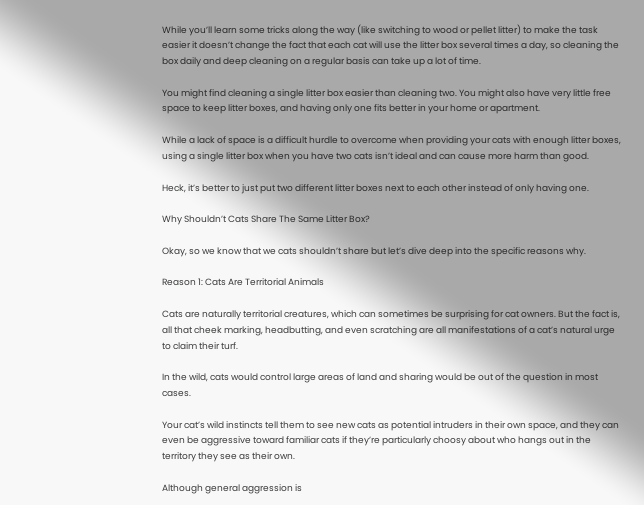While you’ll learn some tricks along the way (like switching to wood or pellet litter) to make the task easier it doesn’t change the fact that each cat will use the litter box several times a day, so cleaning the box daily and deep cleaning on a regular basis can take up a lot of time.

You might find cleaning a single litter box easier than cleaning two. You might also have very little free space to keep litter boxes, and having only one fits better in your home or apartment.

While a lack of space is a difficult hurdle to overcome when providing your cats with enough litter boxes, using a single litter box when you have two cats isn’t ideal and can cause more harm than good.

Heck, it’s better to just put two different litter boxes next to each other instead of only having one.

Why Shouldn’t Cats Share The Same Litter Box?

Okay, so we know that we cats shouldn’t share but let’s dive deep into the specific reasons why.

Reason 1: Cats Are Territorial Animals

Cats are naturally territorial creatures, which can sometimes be surprising for cat owners. But the fact is, all that cheek marking, headbutting, and even scratching are all manifestations of a cat’s natural urge to claim their turf.

In the wild, cats would control large areas of land and sharing would be out of the question in most cases.

Your cat’s wild instincts tell them to see new cats as potential intruders in their own space, and they can even be aggressive toward familiar cats if they’re particularly choosy about who hangs out in the territory they see as their own.

Although general aggression is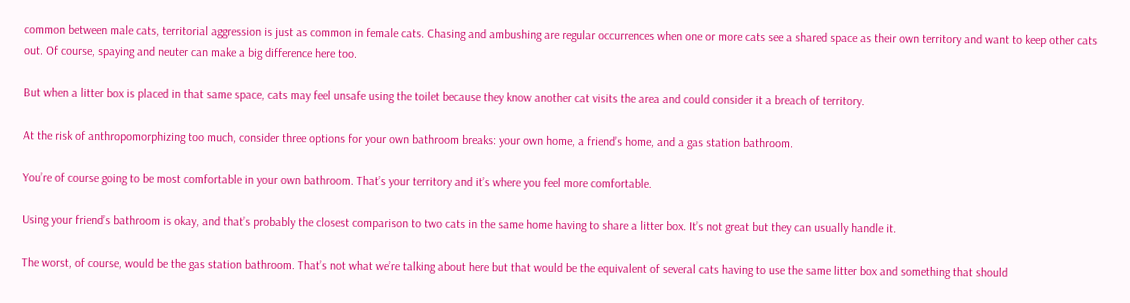common between male cats, territorial aggression is just as common in female cats. Chasing and ambushing are regular occurrences when one or more cats see a shared space as their own territory and want to keep other cats out. Of course, spaying and neuter can make a big difference here too.

But when a litter box is placed in that same space, cats may feel unsafe using the toilet because they know another cat visits the area and could consider it a breach of territory.

At the risk of anthropomorphizing too much, consider three options for your own bathroom breaks: your own home, a friend’s home, and a gas station bathroom.

You’re of course going to be most comfortable in your own bathroom. That’s your territory and it’s where you feel more comfortable.

Using your friend’s bathroom is okay, and that’s probably the closest comparison to two cats in the same home having to share a litter box. It’s not great but they can usually handle it.

The worst, of course, would be the gas station bathroom. That’s not what we’re talking about here but that would be the equivalent of several cats having to use the same litter box and something that should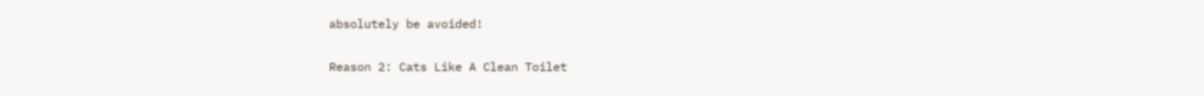absolutely be avoided!

Reason 2: Cats Like A Clean Toilet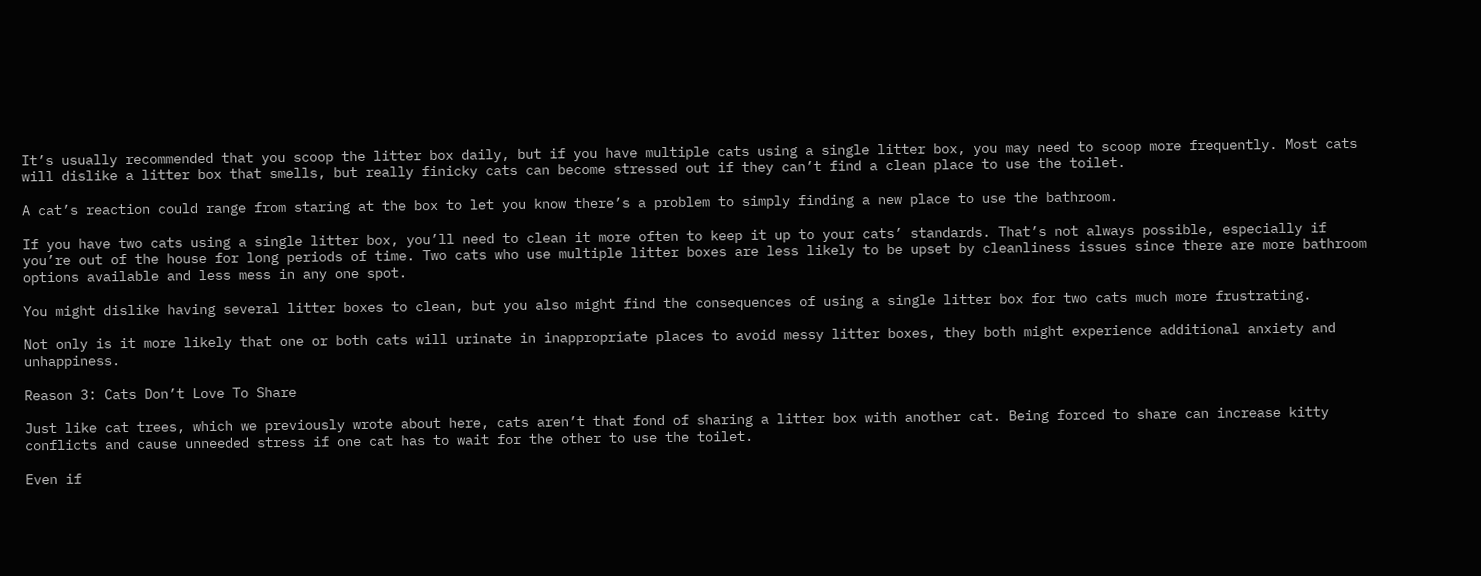It’s usually recommended that you scoop the litter box daily, but if you have multiple cats using a single litter box, you may need to scoop more frequently. Most cats will dislike a litter box that smells, but really finicky cats can become stressed out if they can’t find a clean place to use the toilet.

A cat’s reaction could range from staring at the box to let you know there’s a problem to simply finding a new place to use the bathroom.

If you have two cats using a single litter box, you’ll need to clean it more often to keep it up to your cats’ standards. That’s not always possible, especially if you’re out of the house for long periods of time. Two cats who use multiple litter boxes are less likely to be upset by cleanliness issues since there are more bathroom options available and less mess in any one spot.

You might dislike having several litter boxes to clean, but you also might find the consequences of using a single litter box for two cats much more frustrating.

Not only is it more likely that one or both cats will urinate in inappropriate places to avoid messy litter boxes, they both might experience additional anxiety and unhappiness.

Reason 3: Cats Don’t Love To Share

Just like cat trees, which we previously wrote about here, cats aren’t that fond of sharing a litter box with another cat. Being forced to share can increase kitty conflicts and cause unneeded stress if one cat has to wait for the other to use the toilet.

Even if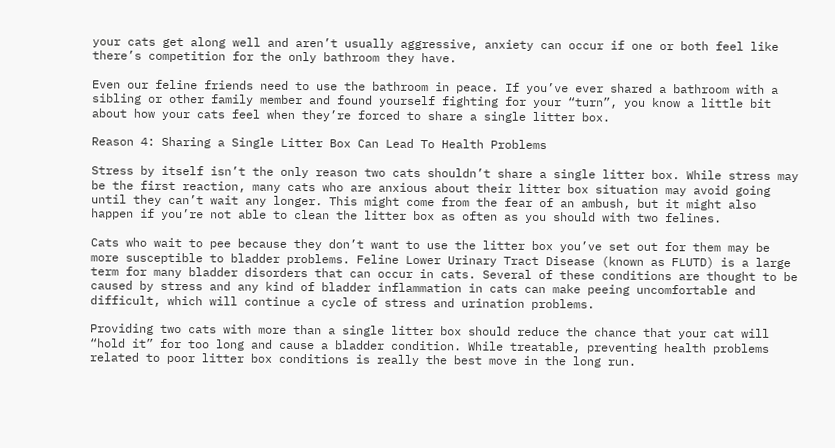your cats get along well and aren’t usually aggressive, anxiety can occur if one or both feel like there’s competition for the only bathroom they have.

Even our feline friends need to use the bathroom in peace. If you’ve ever shared a bathroom with a sibling or other family member and found yourself fighting for your “turn”, you know a little bit about how your cats feel when they’re forced to share a single litter box.

Reason 4: Sharing a Single Litter Box Can Lead To Health Problems

Stress by itself isn’t the only reason two cats shouldn’t share a single litter box. While stress may be the first reaction, many cats who are anxious about their litter box situation may avoid going until they can’t wait any longer. This might come from the fear of an ambush, but it might also happen if you’re not able to clean the litter box as often as you should with two felines.

Cats who wait to pee because they don’t want to use the litter box you’ve set out for them may be more susceptible to bladder problems. Feline Lower Urinary Tract Disease (known as FLUTD) is a large term for many bladder disorders that can occur in cats. Several of these conditions are thought to be caused by stress and any kind of bladder inflammation in cats can make peeing uncomfortable and difficult, which will continue a cycle of stress and urination problems.

Providing two cats with more than a single litter box should reduce the chance that your cat will “hold it” for too long and cause a bladder condition. While treatable, preventing health problems related to poor litter box conditions is really the best move in the long run.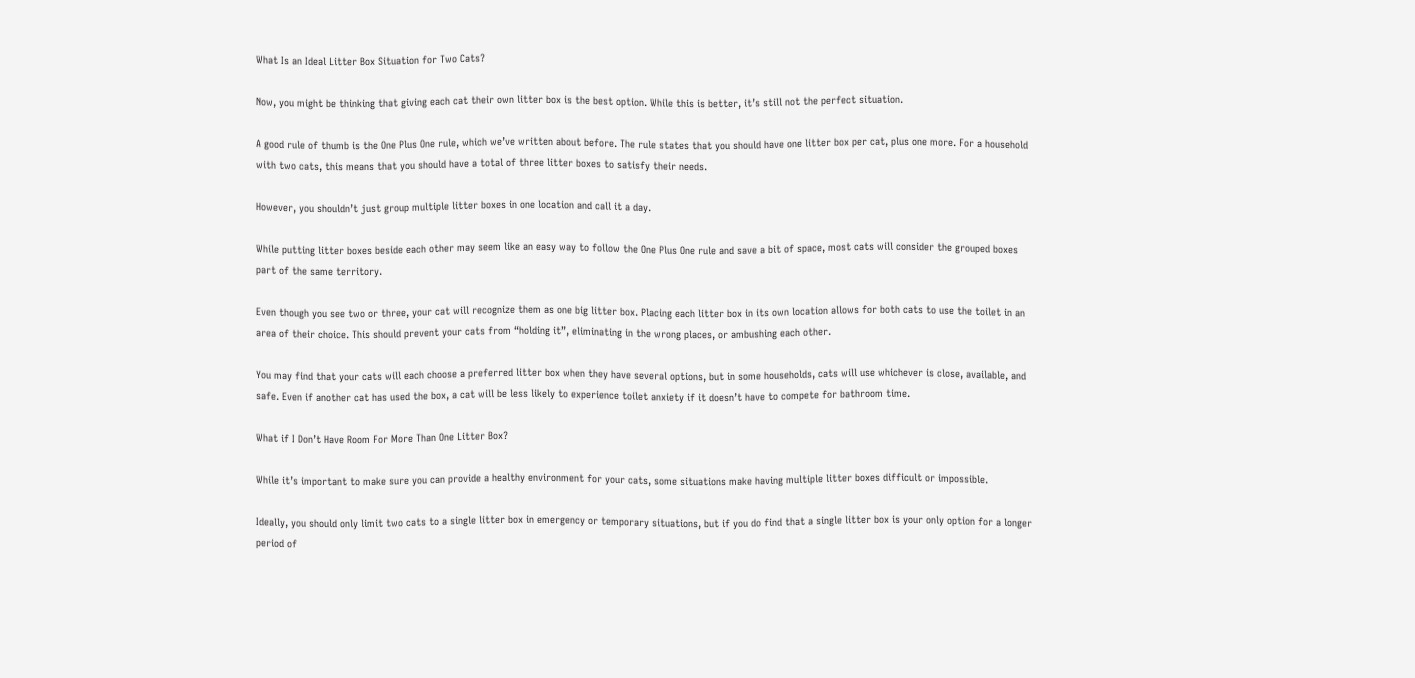What Is an Ideal Litter Box Situation for Two Cats?

Now, you might be thinking that giving each cat their own litter box is the best option. While this is better, it’s still not the perfect situation.

A good rule of thumb is the One Plus One rule, which we’ve written about before. The rule states that you should have one litter box per cat, plus one more. For a household with two cats, this means that you should have a total of three litter boxes to satisfy their needs.

However, you shouldn’t just group multiple litter boxes in one location and call it a day.

While putting litter boxes beside each other may seem like an easy way to follow the One Plus One rule and save a bit of space, most cats will consider the grouped boxes part of the same territory.

Even though you see two or three, your cat will recognize them as one big litter box. Placing each litter box in its own location allows for both cats to use the toilet in an area of their choice. This should prevent your cats from “holding it”, eliminating in the wrong places, or ambushing each other.

You may find that your cats will each choose a preferred litter box when they have several options, but in some households, cats will use whichever is close, available, and safe. Even if another cat has used the box, a cat will be less likely to experience toilet anxiety if it doesn’t have to compete for bathroom time.

What if I Don’t Have Room For More Than One Litter Box?

While it’s important to make sure you can provide a healthy environment for your cats, some situations make having multiple litter boxes difficult or impossible.

Ideally, you should only limit two cats to a single litter box in emergency or temporary situations, but if you do find that a single litter box is your only option for a longer period of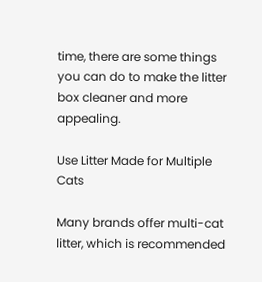time, there are some things you can do to make the litter box cleaner and more appealing.

Use Litter Made for Multiple Cats

Many brands offer multi-cat litter, which is recommended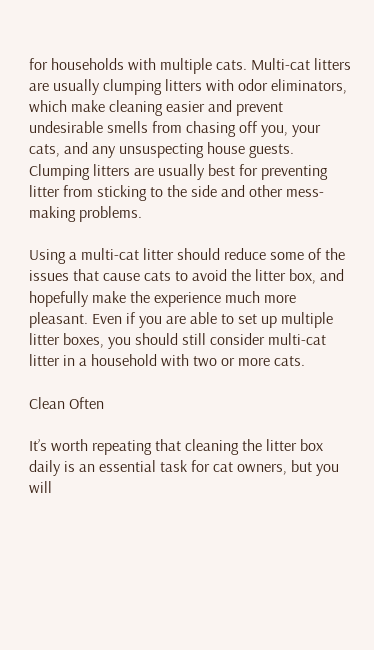for households with multiple cats. Multi-cat litters are usually clumping litters with odor eliminators, which make cleaning easier and prevent undesirable smells from chasing off you, your cats, and any unsuspecting house guests. Clumping litters are usually best for preventing litter from sticking to the side and other mess-making problems.

Using a multi-cat litter should reduce some of the issues that cause cats to avoid the litter box, and hopefully make the experience much more pleasant. Even if you are able to set up multiple litter boxes, you should still consider multi-cat litter in a household with two or more cats.

Clean Often

It’s worth repeating that cleaning the litter box daily is an essential task for cat owners, but you will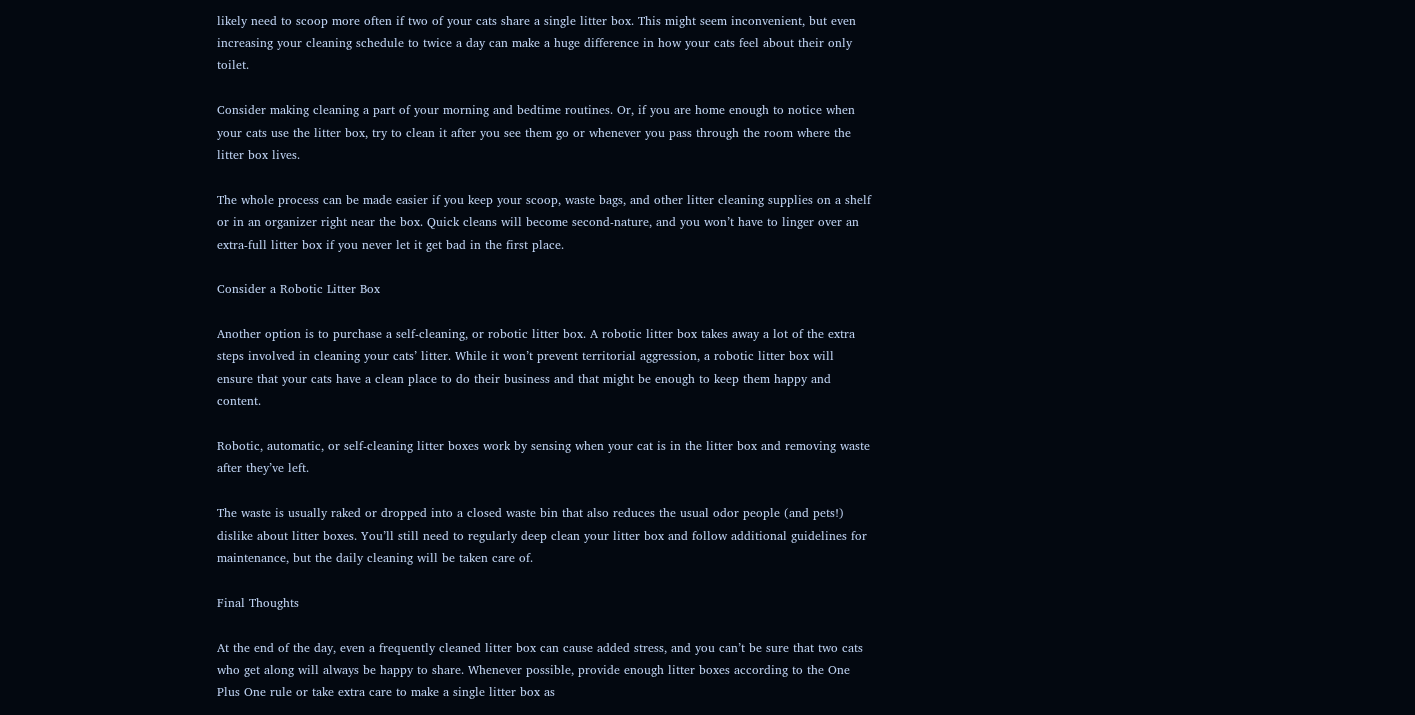likely need to scoop more often if two of your cats share a single litter box. This might seem inconvenient, but even increasing your cleaning schedule to twice a day can make a huge difference in how your cats feel about their only toilet.

Consider making cleaning a part of your morning and bedtime routines. Or, if you are home enough to notice when your cats use the litter box, try to clean it after you see them go or whenever you pass through the room where the litter box lives.

The whole process can be made easier if you keep your scoop, waste bags, and other litter cleaning supplies on a shelf or in an organizer right near the box. Quick cleans will become second-nature, and you won’t have to linger over an extra-full litter box if you never let it get bad in the first place.

Consider a Robotic Litter Box

Another option is to purchase a self-cleaning, or robotic litter box. A robotic litter box takes away a lot of the extra steps involved in cleaning your cats’ litter. While it won’t prevent territorial aggression, a robotic litter box will ensure that your cats have a clean place to do their business and that might be enough to keep them happy and content.

Robotic, automatic, or self-cleaning litter boxes work by sensing when your cat is in the litter box and removing waste after they’ve left.

The waste is usually raked or dropped into a closed waste bin that also reduces the usual odor people (and pets!) dislike about litter boxes. You’ll still need to regularly deep clean your litter box and follow additional guidelines for maintenance, but the daily cleaning will be taken care of.

Final Thoughts

At the end of the day, even a frequently cleaned litter box can cause added stress, and you can’t be sure that two cats who get along will always be happy to share. Whenever possible, provide enough litter boxes according to the One Plus One rule or take extra care to make a single litter box as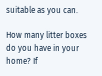suitable as you can.

How many litter boxes do you have in your home? If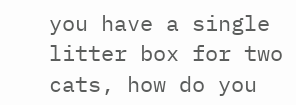you have a single litter box for two cats, how do you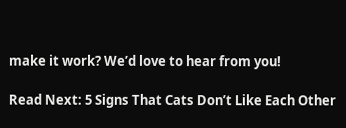make it work? We’d love to hear from you!

Read Next: 5 Signs That Cats Don’t Like Each Other